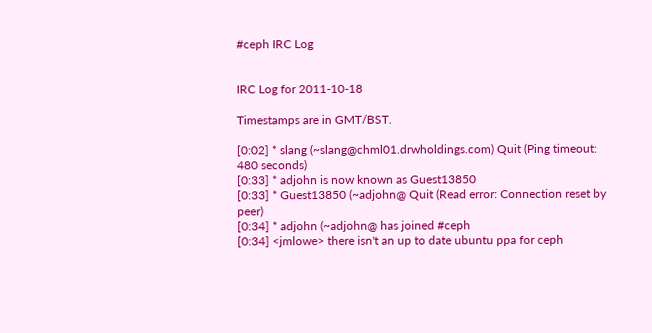#ceph IRC Log


IRC Log for 2011-10-18

Timestamps are in GMT/BST.

[0:02] * slang (~slang@chml01.drwholdings.com) Quit (Ping timeout: 480 seconds)
[0:33] * adjohn is now known as Guest13850
[0:33] * Guest13850 (~adjohn@ Quit (Read error: Connection reset by peer)
[0:34] * adjohn (~adjohn@ has joined #ceph
[0:34] <jmlowe> there isn't an up to date ubuntu ppa for ceph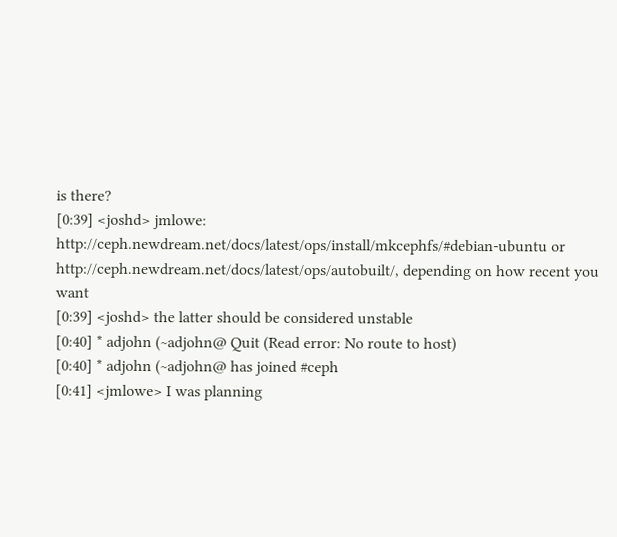is there?
[0:39] <joshd> jmlowe: http://ceph.newdream.net/docs/latest/ops/install/mkcephfs/#debian-ubuntu or http://ceph.newdream.net/docs/latest/ops/autobuilt/, depending on how recent you want
[0:39] <joshd> the latter should be considered unstable
[0:40] * adjohn (~adjohn@ Quit (Read error: No route to host)
[0:40] * adjohn (~adjohn@ has joined #ceph
[0:41] <jmlowe> I was planning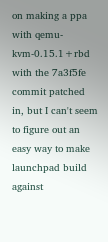on making a ppa with qemu-kvm-0.15.1+rbd with the 7a3f5fe commit patched in, but I can't seem to figure out an easy way to make launchpad build against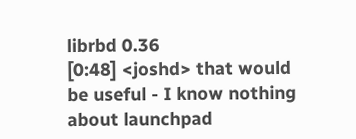librbd 0.36
[0:48] <joshd> that would be useful - I know nothing about launchpad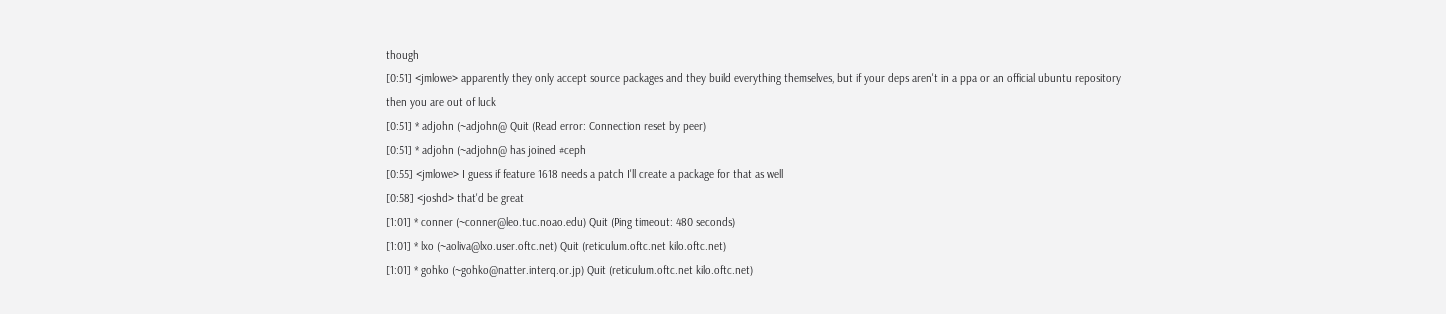though
[0:51] <jmlowe> apparently they only accept source packages and they build everything themselves, but if your deps aren't in a ppa or an official ubuntu repository then you are out of luck
[0:51] * adjohn (~adjohn@ Quit (Read error: Connection reset by peer)
[0:51] * adjohn (~adjohn@ has joined #ceph
[0:55] <jmlowe> I guess if feature 1618 needs a patch I'll create a package for that as well
[0:58] <joshd> that'd be great
[1:01] * conner (~conner@leo.tuc.noao.edu) Quit (Ping timeout: 480 seconds)
[1:01] * lxo (~aoliva@lxo.user.oftc.net) Quit (reticulum.oftc.net kilo.oftc.net)
[1:01] * gohko (~gohko@natter.interq.or.jp) Quit (reticulum.oftc.net kilo.oftc.net)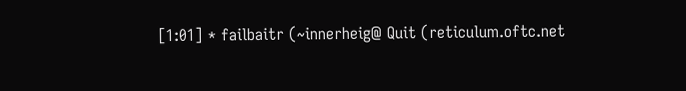[1:01] * failbaitr (~innerheig@ Quit (reticulum.oftc.net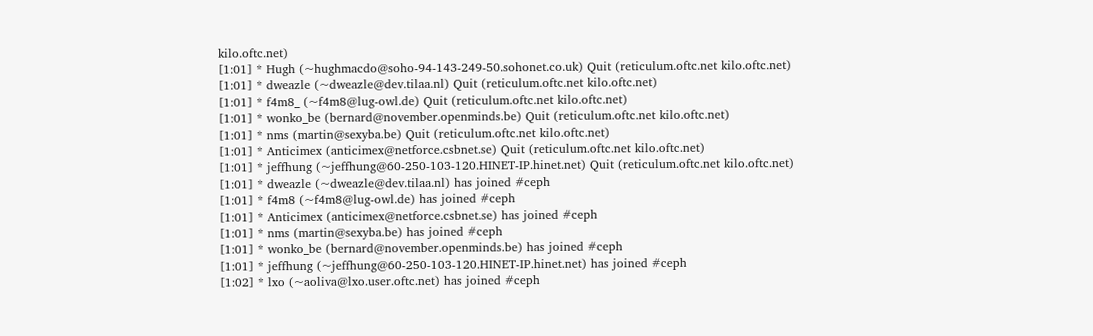kilo.oftc.net)
[1:01] * Hugh (~hughmacdo@soho-94-143-249-50.sohonet.co.uk) Quit (reticulum.oftc.net kilo.oftc.net)
[1:01] * dweazle (~dweazle@dev.tilaa.nl) Quit (reticulum.oftc.net kilo.oftc.net)
[1:01] * f4m8_ (~f4m8@lug-owl.de) Quit (reticulum.oftc.net kilo.oftc.net)
[1:01] * wonko_be (bernard@november.openminds.be) Quit (reticulum.oftc.net kilo.oftc.net)
[1:01] * nms (martin@sexyba.be) Quit (reticulum.oftc.net kilo.oftc.net)
[1:01] * Anticimex (anticimex@netforce.csbnet.se) Quit (reticulum.oftc.net kilo.oftc.net)
[1:01] * jeffhung (~jeffhung@60-250-103-120.HINET-IP.hinet.net) Quit (reticulum.oftc.net kilo.oftc.net)
[1:01] * dweazle (~dweazle@dev.tilaa.nl) has joined #ceph
[1:01] * f4m8 (~f4m8@lug-owl.de) has joined #ceph
[1:01] * Anticimex (anticimex@netforce.csbnet.se) has joined #ceph
[1:01] * nms (martin@sexyba.be) has joined #ceph
[1:01] * wonko_be (bernard@november.openminds.be) has joined #ceph
[1:01] * jeffhung (~jeffhung@60-250-103-120.HINET-IP.hinet.net) has joined #ceph
[1:02] * lxo (~aoliva@lxo.user.oftc.net) has joined #ceph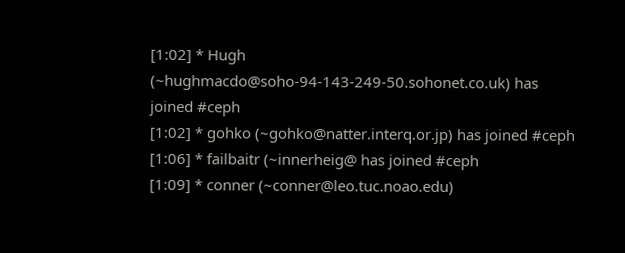[1:02] * Hugh (~hughmacdo@soho-94-143-249-50.sohonet.co.uk) has joined #ceph
[1:02] * gohko (~gohko@natter.interq.or.jp) has joined #ceph
[1:06] * failbaitr (~innerheig@ has joined #ceph
[1:09] * conner (~conner@leo.tuc.noao.edu)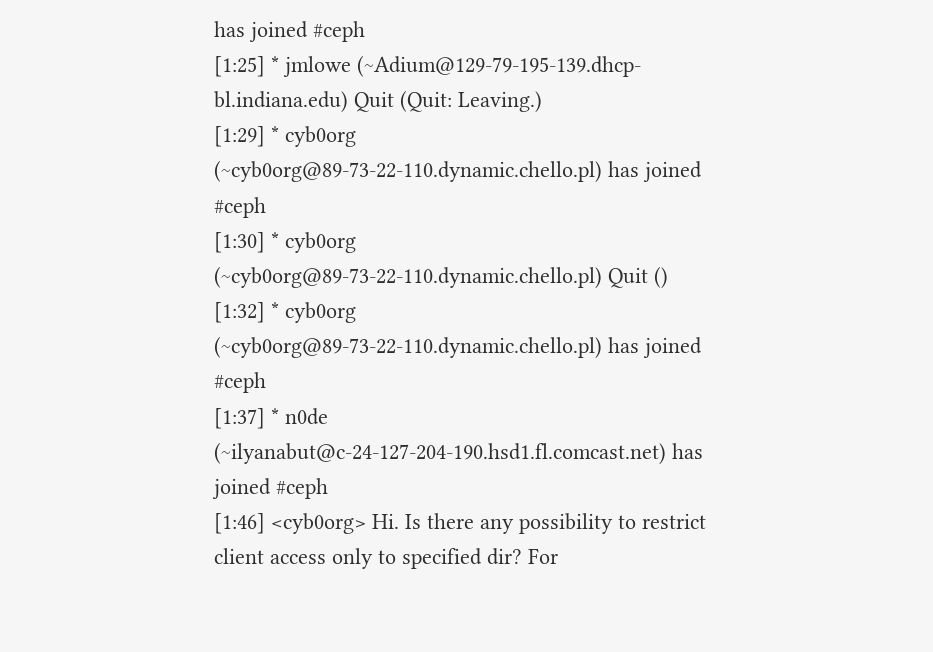has joined #ceph
[1:25] * jmlowe (~Adium@129-79-195-139.dhcp-bl.indiana.edu) Quit (Quit: Leaving.)
[1:29] * cyb0org (~cyb0org@89-73-22-110.dynamic.chello.pl) has joined #ceph
[1:30] * cyb0org (~cyb0org@89-73-22-110.dynamic.chello.pl) Quit ()
[1:32] * cyb0org (~cyb0org@89-73-22-110.dynamic.chello.pl) has joined #ceph
[1:37] * n0de (~ilyanabut@c-24-127-204-190.hsd1.fl.comcast.net) has joined #ceph
[1:46] <cyb0org> Hi. Is there any possibility to restrict client access only to specified dir? For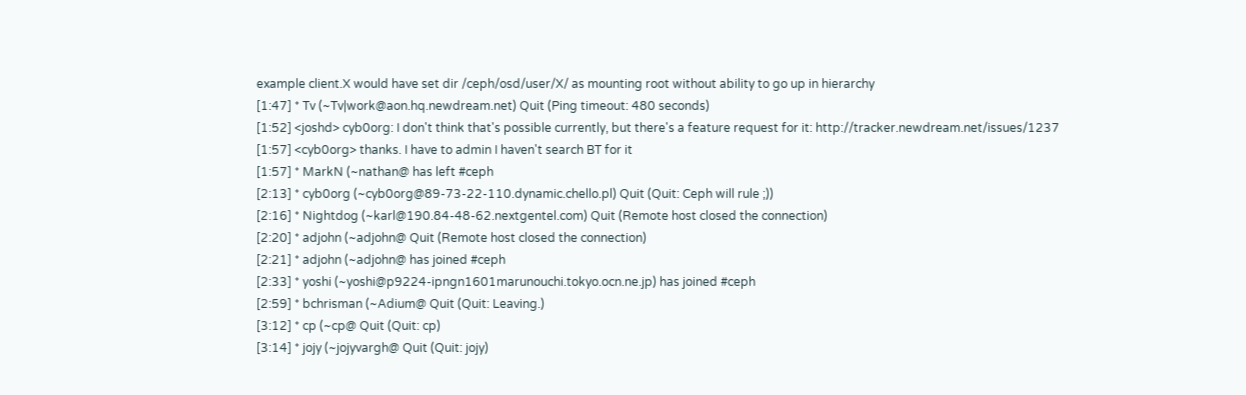example client.X would have set dir /ceph/osd/user/X/ as mounting root without ability to go up in hierarchy
[1:47] * Tv (~Tv|work@aon.hq.newdream.net) Quit (Ping timeout: 480 seconds)
[1:52] <joshd> cyb0org: I don't think that's possible currently, but there's a feature request for it: http://tracker.newdream.net/issues/1237
[1:57] <cyb0org> thanks. I have to admin I haven't search BT for it
[1:57] * MarkN (~nathan@ has left #ceph
[2:13] * cyb0org (~cyb0org@89-73-22-110.dynamic.chello.pl) Quit (Quit: Ceph will rule ;))
[2:16] * Nightdog (~karl@190.84-48-62.nextgentel.com) Quit (Remote host closed the connection)
[2:20] * adjohn (~adjohn@ Quit (Remote host closed the connection)
[2:21] * adjohn (~adjohn@ has joined #ceph
[2:33] * yoshi (~yoshi@p9224-ipngn1601marunouchi.tokyo.ocn.ne.jp) has joined #ceph
[2:59] * bchrisman (~Adium@ Quit (Quit: Leaving.)
[3:12] * cp (~cp@ Quit (Quit: cp)
[3:14] * jojy (~jojyvargh@ Quit (Quit: jojy)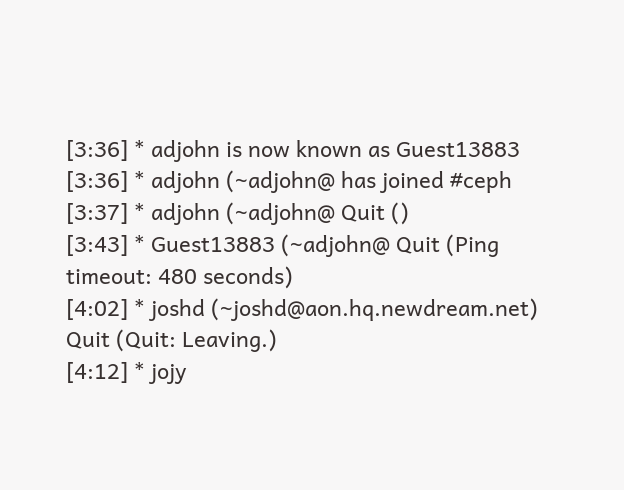[3:36] * adjohn is now known as Guest13883
[3:36] * adjohn (~adjohn@ has joined #ceph
[3:37] * adjohn (~adjohn@ Quit ()
[3:43] * Guest13883 (~adjohn@ Quit (Ping timeout: 480 seconds)
[4:02] * joshd (~joshd@aon.hq.newdream.net) Quit (Quit: Leaving.)
[4:12] * jojy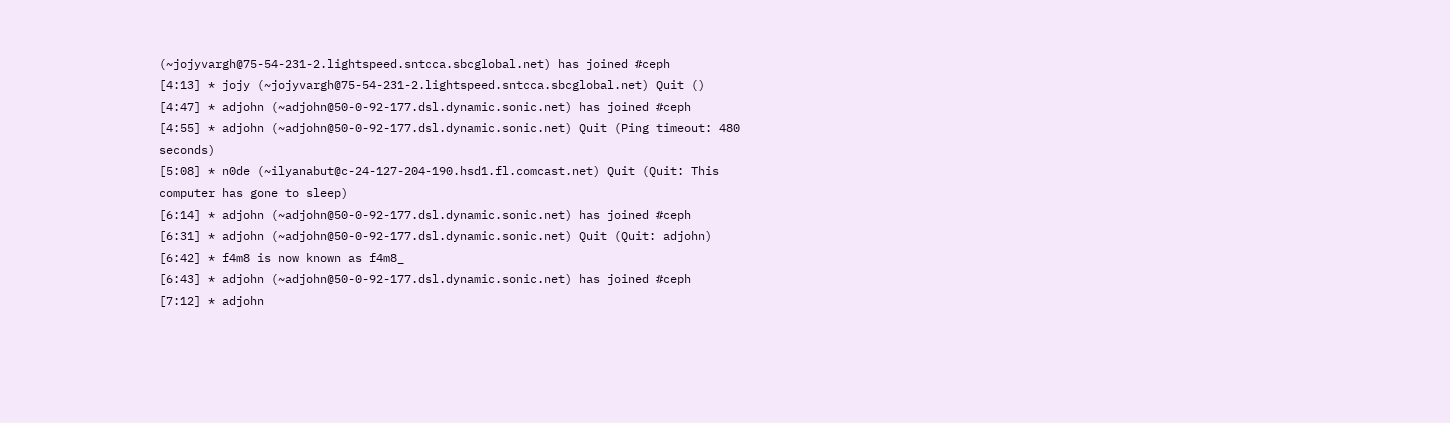(~jojyvargh@75-54-231-2.lightspeed.sntcca.sbcglobal.net) has joined #ceph
[4:13] * jojy (~jojyvargh@75-54-231-2.lightspeed.sntcca.sbcglobal.net) Quit ()
[4:47] * adjohn (~adjohn@50-0-92-177.dsl.dynamic.sonic.net) has joined #ceph
[4:55] * adjohn (~adjohn@50-0-92-177.dsl.dynamic.sonic.net) Quit (Ping timeout: 480 seconds)
[5:08] * n0de (~ilyanabut@c-24-127-204-190.hsd1.fl.comcast.net) Quit (Quit: This computer has gone to sleep)
[6:14] * adjohn (~adjohn@50-0-92-177.dsl.dynamic.sonic.net) has joined #ceph
[6:31] * adjohn (~adjohn@50-0-92-177.dsl.dynamic.sonic.net) Quit (Quit: adjohn)
[6:42] * f4m8 is now known as f4m8_
[6:43] * adjohn (~adjohn@50-0-92-177.dsl.dynamic.sonic.net) has joined #ceph
[7:12] * adjohn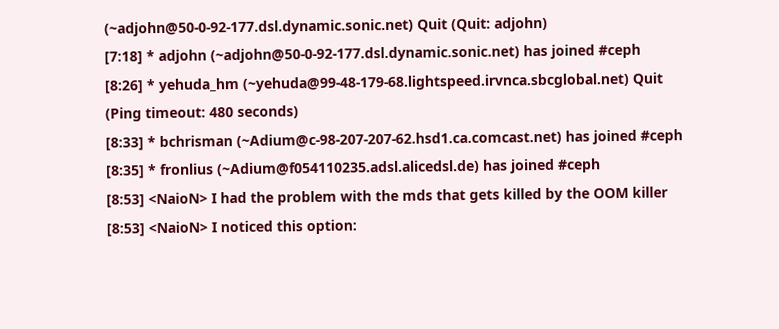(~adjohn@50-0-92-177.dsl.dynamic.sonic.net) Quit (Quit: adjohn)
[7:18] * adjohn (~adjohn@50-0-92-177.dsl.dynamic.sonic.net) has joined #ceph
[8:26] * yehuda_hm (~yehuda@99-48-179-68.lightspeed.irvnca.sbcglobal.net) Quit (Ping timeout: 480 seconds)
[8:33] * bchrisman (~Adium@c-98-207-207-62.hsd1.ca.comcast.net) has joined #ceph
[8:35] * fronlius (~Adium@f054110235.adsl.alicedsl.de) has joined #ceph
[8:53] <NaioN> I had the problem with the mds that gets killed by the OOM killer
[8:53] <NaioN> I noticed this option: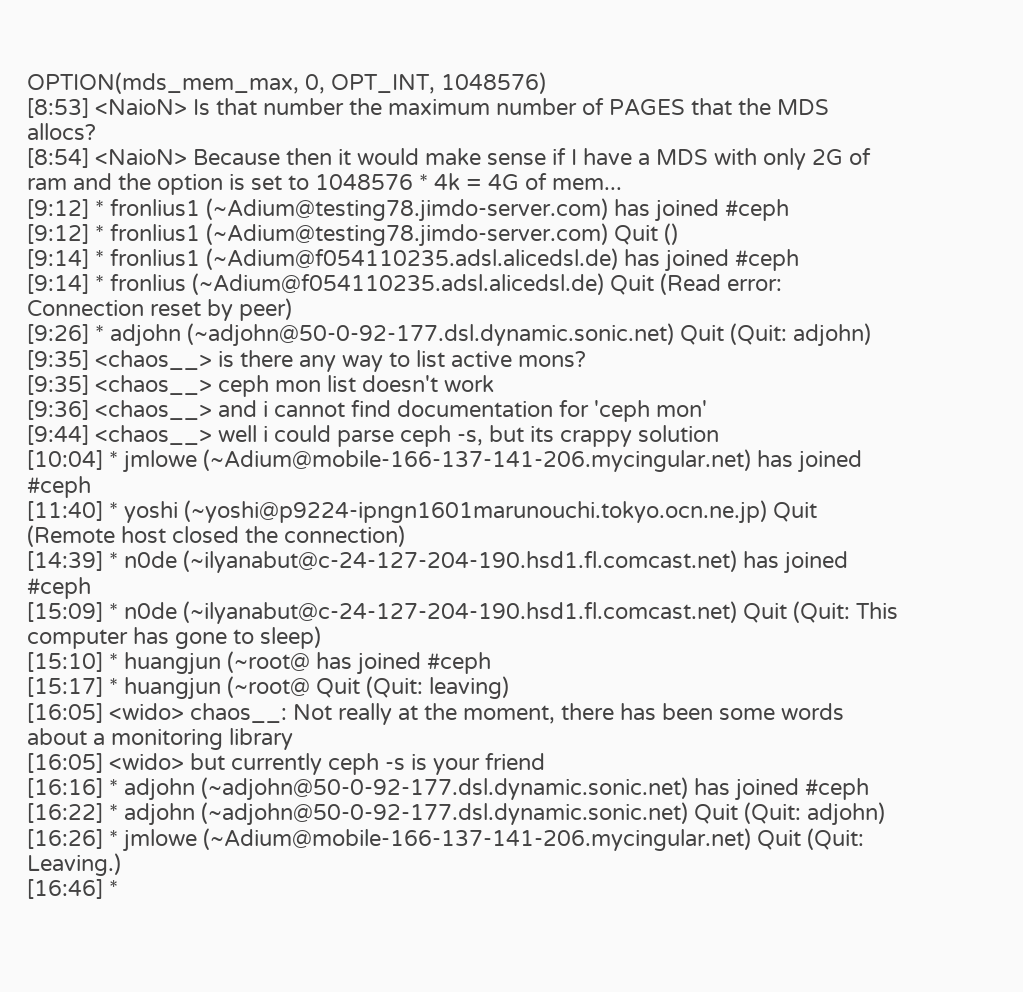OPTION(mds_mem_max, 0, OPT_INT, 1048576)
[8:53] <NaioN> Is that number the maximum number of PAGES that the MDS allocs?
[8:54] <NaioN> Because then it would make sense if I have a MDS with only 2G of ram and the option is set to 1048576 * 4k = 4G of mem...
[9:12] * fronlius1 (~Adium@testing78.jimdo-server.com) has joined #ceph
[9:12] * fronlius1 (~Adium@testing78.jimdo-server.com) Quit ()
[9:14] * fronlius1 (~Adium@f054110235.adsl.alicedsl.de) has joined #ceph
[9:14] * fronlius (~Adium@f054110235.adsl.alicedsl.de) Quit (Read error: Connection reset by peer)
[9:26] * adjohn (~adjohn@50-0-92-177.dsl.dynamic.sonic.net) Quit (Quit: adjohn)
[9:35] <chaos__> is there any way to list active mons?
[9:35] <chaos__> ceph mon list doesn't work
[9:36] <chaos__> and i cannot find documentation for 'ceph mon'
[9:44] <chaos__> well i could parse ceph -s, but its crappy solution
[10:04] * jmlowe (~Adium@mobile-166-137-141-206.mycingular.net) has joined #ceph
[11:40] * yoshi (~yoshi@p9224-ipngn1601marunouchi.tokyo.ocn.ne.jp) Quit (Remote host closed the connection)
[14:39] * n0de (~ilyanabut@c-24-127-204-190.hsd1.fl.comcast.net) has joined #ceph
[15:09] * n0de (~ilyanabut@c-24-127-204-190.hsd1.fl.comcast.net) Quit (Quit: This computer has gone to sleep)
[15:10] * huangjun (~root@ has joined #ceph
[15:17] * huangjun (~root@ Quit (Quit: leaving)
[16:05] <wido> chaos__: Not really at the moment, there has been some words about a monitoring library
[16:05] <wido> but currently ceph -s is your friend
[16:16] * adjohn (~adjohn@50-0-92-177.dsl.dynamic.sonic.net) has joined #ceph
[16:22] * adjohn (~adjohn@50-0-92-177.dsl.dynamic.sonic.net) Quit (Quit: adjohn)
[16:26] * jmlowe (~Adium@mobile-166-137-141-206.mycingular.net) Quit (Quit: Leaving.)
[16:46] *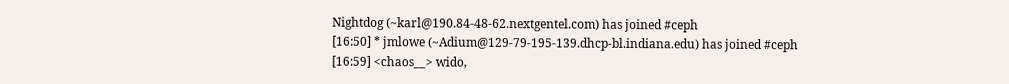Nightdog (~karl@190.84-48-62.nextgentel.com) has joined #ceph
[16:50] * jmlowe (~Adium@129-79-195-139.dhcp-bl.indiana.edu) has joined #ceph
[16:59] <chaos__> wido,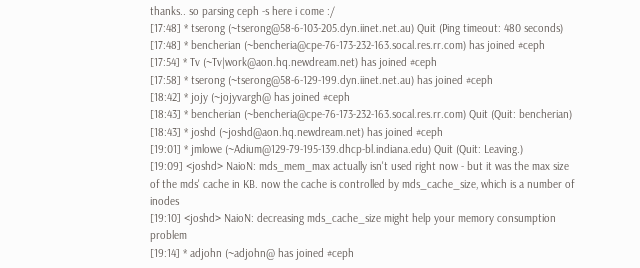thanks.. so parsing ceph -s here i come :/
[17:48] * tserong (~tserong@58-6-103-205.dyn.iinet.net.au) Quit (Ping timeout: 480 seconds)
[17:48] * bencherian (~bencheria@cpe-76-173-232-163.socal.res.rr.com) has joined #ceph
[17:54] * Tv (~Tv|work@aon.hq.newdream.net) has joined #ceph
[17:58] * tserong (~tserong@58-6-129-199.dyn.iinet.net.au) has joined #ceph
[18:42] * jojy (~jojyvargh@ has joined #ceph
[18:43] * bencherian (~bencheria@cpe-76-173-232-163.socal.res.rr.com) Quit (Quit: bencherian)
[18:43] * joshd (~joshd@aon.hq.newdream.net) has joined #ceph
[19:01] * jmlowe (~Adium@129-79-195-139.dhcp-bl.indiana.edu) Quit (Quit: Leaving.)
[19:09] <joshd> NaioN: mds_mem_max actually isn't used right now - but it was the max size of the mds' cache in KB. now the cache is controlled by mds_cache_size, which is a number of inodes
[19:10] <joshd> NaioN: decreasing mds_cache_size might help your memory consumption problem
[19:14] * adjohn (~adjohn@ has joined #ceph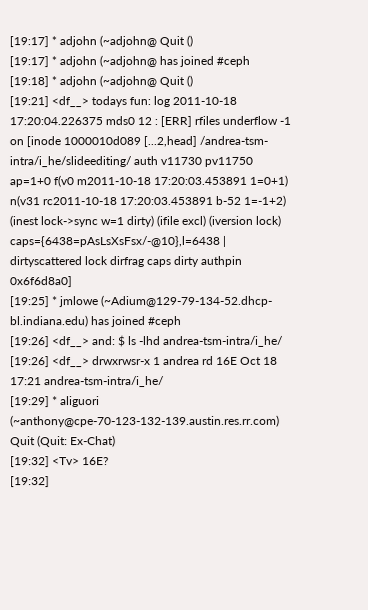[19:17] * adjohn (~adjohn@ Quit ()
[19:17] * adjohn (~adjohn@ has joined #ceph
[19:18] * adjohn (~adjohn@ Quit ()
[19:21] <df__> todays fun: log 2011-10-18 17:20:04.226375 mds0 12 : [ERR] rfiles underflow -1 on [inode 1000010d089 [...2,head] /andrea-tsm-intra/i_he/slideediting/ auth v11730 pv11750 ap=1+0 f(v0 m2011-10-18 17:20:03.453891 1=0+1) n(v31 rc2011-10-18 17:20:03.453891 b-52 1=-1+2) (inest lock->sync w=1 dirty) (ifile excl) (iversion lock) caps={6438=pAsLsXsFsx/-@10},l=6438 | dirtyscattered lock dirfrag caps dirty authpin 0x6f6d8a0]
[19:25] * jmlowe (~Adium@129-79-134-52.dhcp-bl.indiana.edu) has joined #ceph
[19:26] <df__> and: $ ls -lhd andrea-tsm-intra/i_he/
[19:26] <df__> drwxrwsr-x 1 andrea rd 16E Oct 18 17:21 andrea-tsm-intra/i_he/
[19:29] * aliguori (~anthony@cpe-70-123-132-139.austin.res.rr.com) Quit (Quit: Ex-Chat)
[19:32] <Tv> 16E?
[19:32]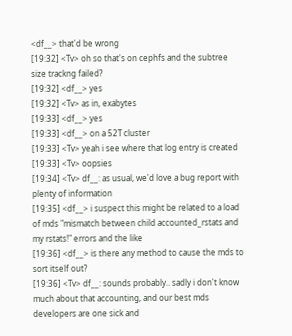<df__> that'd be wrong
[19:32] <Tv> oh so that's on cephfs and the subtree size trackng failed?
[19:32] <df__> yes
[19:32] <Tv> as in, exabytes
[19:33] <df__> yes
[19:33] <df__> on a 52T cluster
[19:33] <Tv> yeah i see where that log entry is created
[19:33] <Tv> oopsies
[19:34] <Tv> df__: as usual, we'd love a bug report with plenty of information
[19:35] <df__> i suspect this might be related to a load of mds "mismatch between child accounted_rstats and my rstats!" errors and the like
[19:36] <df__> is there any method to cause the mds to sort itself out?
[19:36] <Tv> df__: sounds probably.. sadly i don't know much about that accounting, and our best mds developers are one sick and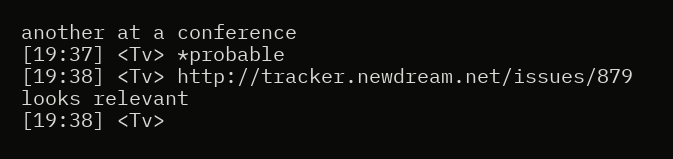another at a conference
[19:37] <Tv> *probable
[19:38] <Tv> http://tracker.newdream.net/issues/879 looks relevant
[19:38] <Tv>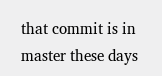that commit is in master these days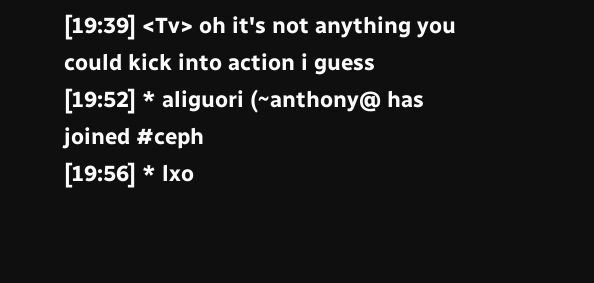[19:39] <Tv> oh it's not anything you could kick into action i guess
[19:52] * aliguori (~anthony@ has joined #ceph
[19:56] * lxo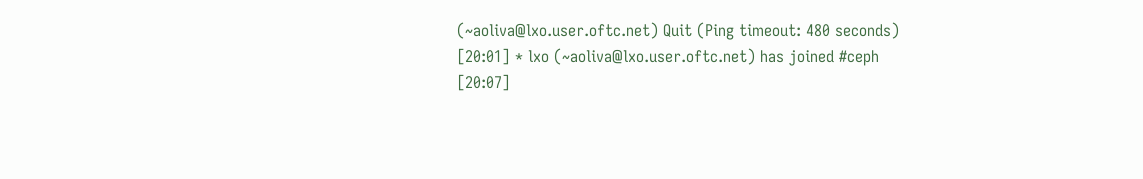(~aoliva@lxo.user.oftc.net) Quit (Ping timeout: 480 seconds)
[20:01] * lxo (~aoliva@lxo.user.oftc.net) has joined #ceph
[20:07]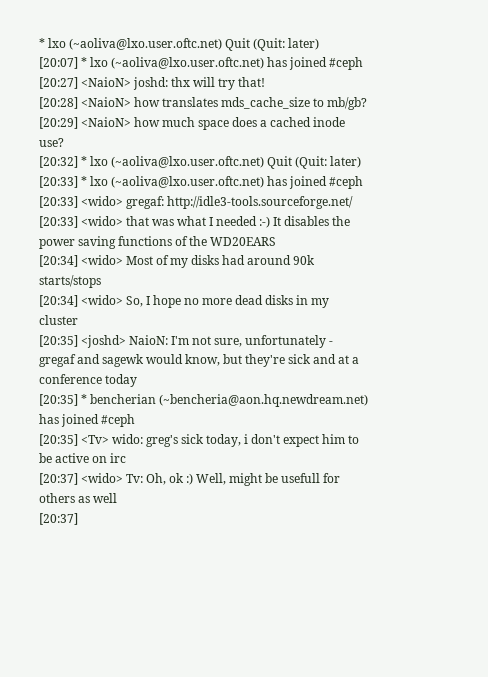* lxo (~aoliva@lxo.user.oftc.net) Quit (Quit: later)
[20:07] * lxo (~aoliva@lxo.user.oftc.net) has joined #ceph
[20:27] <NaioN> joshd: thx will try that!
[20:28] <NaioN> how translates mds_cache_size to mb/gb?
[20:29] <NaioN> how much space does a cached inode use?
[20:32] * lxo (~aoliva@lxo.user.oftc.net) Quit (Quit: later)
[20:33] * lxo (~aoliva@lxo.user.oftc.net) has joined #ceph
[20:33] <wido> gregaf: http://idle3-tools.sourceforge.net/
[20:33] <wido> that was what I needed :-) It disables the power saving functions of the WD20EARS
[20:34] <wido> Most of my disks had around 90k starts/stops
[20:34] <wido> So, I hope no more dead disks in my cluster
[20:35] <joshd> NaioN: I'm not sure, unfortunately - gregaf and sagewk would know, but they're sick and at a conference today
[20:35] * bencherian (~bencheria@aon.hq.newdream.net) has joined #ceph
[20:35] <Tv> wido: greg's sick today, i don't expect him to be active on irc
[20:37] <wido> Tv: Oh, ok :) Well, might be usefull for others as well
[20:37]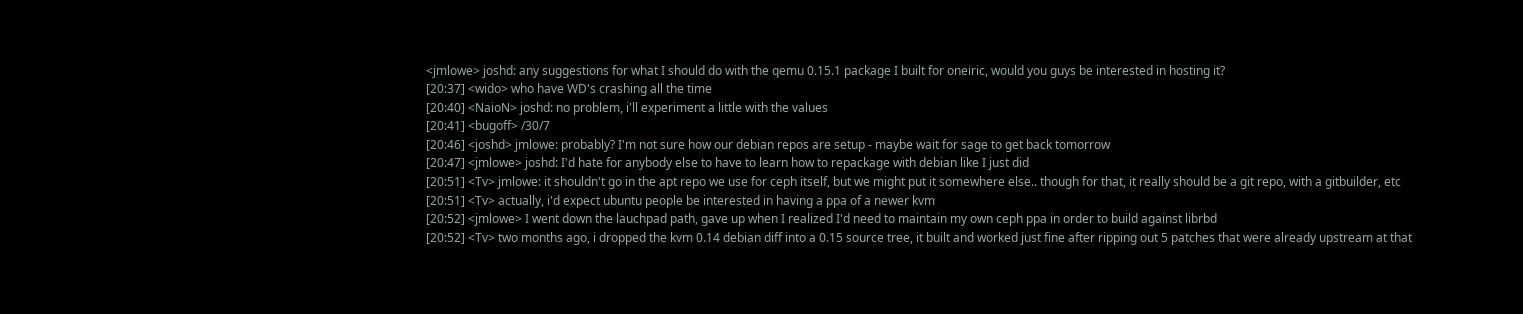<jmlowe> joshd: any suggestions for what I should do with the qemu 0.15.1 package I built for oneiric, would you guys be interested in hosting it?
[20:37] <wido> who have WD's crashing all the time
[20:40] <NaioN> joshd: no problem, i'll experiment a little with the values
[20:41] <bugoff> /30/7
[20:46] <joshd> jmlowe: probably? I'm not sure how our debian repos are setup - maybe wait for sage to get back tomorrow
[20:47] <jmlowe> joshd: I'd hate for anybody else to have to learn how to repackage with debian like I just did
[20:51] <Tv> jmlowe: it shouldn't go in the apt repo we use for ceph itself, but we might put it somewhere else.. though for that, it really should be a git repo, with a gitbuilder, etc
[20:51] <Tv> actually, i'd expect ubuntu people be interested in having a ppa of a newer kvm
[20:52] <jmlowe> I went down the lauchpad path, gave up when I realized I'd need to maintain my own ceph ppa in order to build against librbd
[20:52] <Tv> two months ago, i dropped the kvm 0.14 debian diff into a 0.15 source tree, it built and worked just fine after ripping out 5 patches that were already upstream at that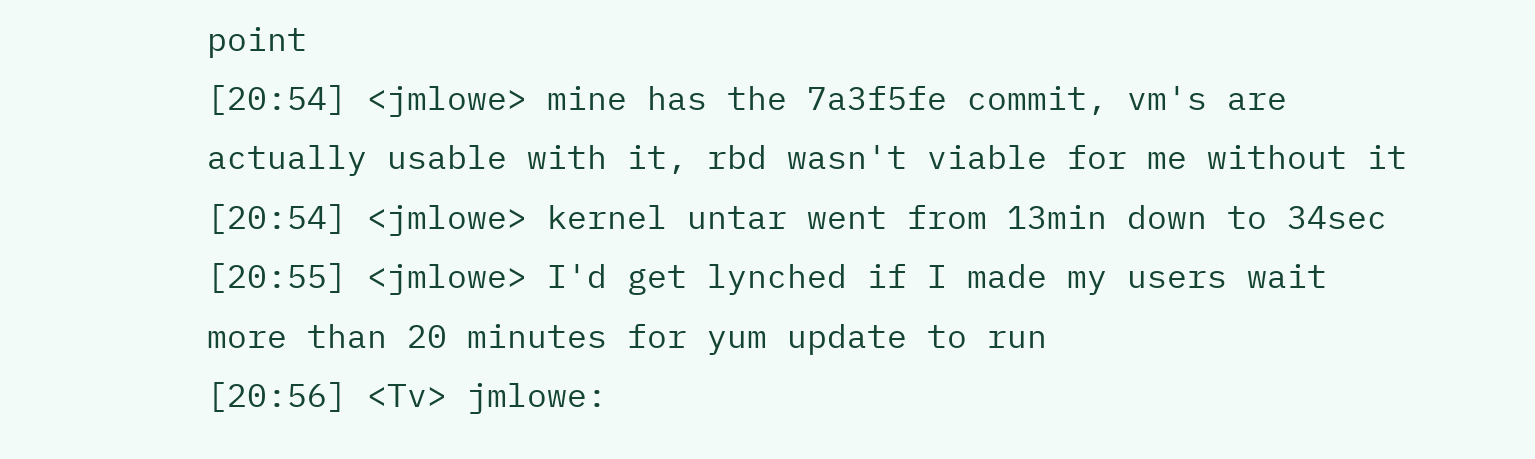point
[20:54] <jmlowe> mine has the 7a3f5fe commit, vm's are actually usable with it, rbd wasn't viable for me without it
[20:54] <jmlowe> kernel untar went from 13min down to 34sec
[20:55] <jmlowe> I'd get lynched if I made my users wait more than 20 minutes for yum update to run
[20:56] <Tv> jmlowe: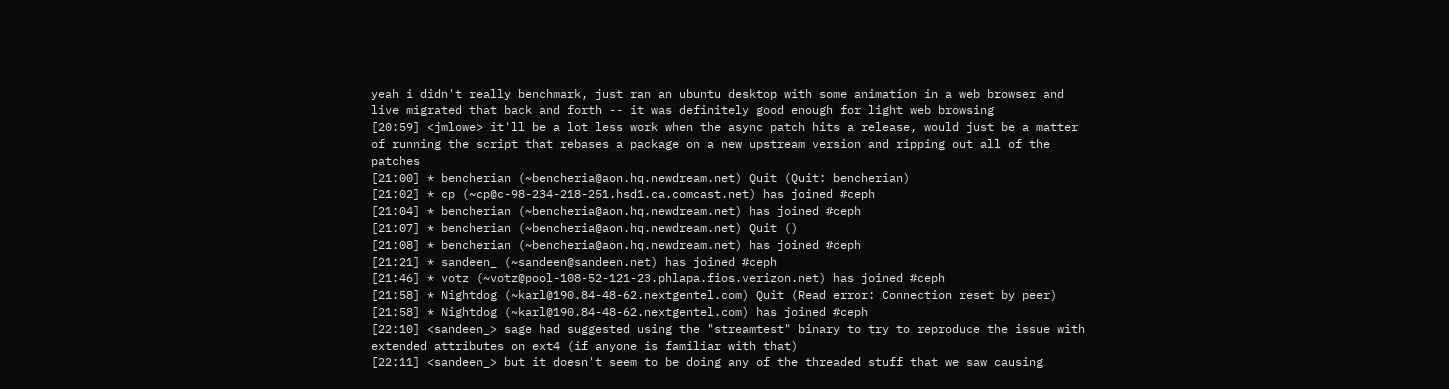yeah i didn't really benchmark, just ran an ubuntu desktop with some animation in a web browser and live migrated that back and forth -- it was definitely good enough for light web browsing
[20:59] <jmlowe> it'll be a lot less work when the async patch hits a release, would just be a matter of running the script that rebases a package on a new upstream version and ripping out all of the patches
[21:00] * bencherian (~bencheria@aon.hq.newdream.net) Quit (Quit: bencherian)
[21:02] * cp (~cp@c-98-234-218-251.hsd1.ca.comcast.net) has joined #ceph
[21:04] * bencherian (~bencheria@aon.hq.newdream.net) has joined #ceph
[21:07] * bencherian (~bencheria@aon.hq.newdream.net) Quit ()
[21:08] * bencherian (~bencheria@aon.hq.newdream.net) has joined #ceph
[21:21] * sandeen_ (~sandeen@sandeen.net) has joined #ceph
[21:46] * votz (~votz@pool-108-52-121-23.phlapa.fios.verizon.net) has joined #ceph
[21:58] * Nightdog (~karl@190.84-48-62.nextgentel.com) Quit (Read error: Connection reset by peer)
[21:58] * Nightdog (~karl@190.84-48-62.nextgentel.com) has joined #ceph
[22:10] <sandeen_> sage had suggested using the "streamtest" binary to try to reproduce the issue with extended attributes on ext4 (if anyone is familiar with that)
[22:11] <sandeen_> but it doesn't seem to be doing any of the threaded stuff that we saw causing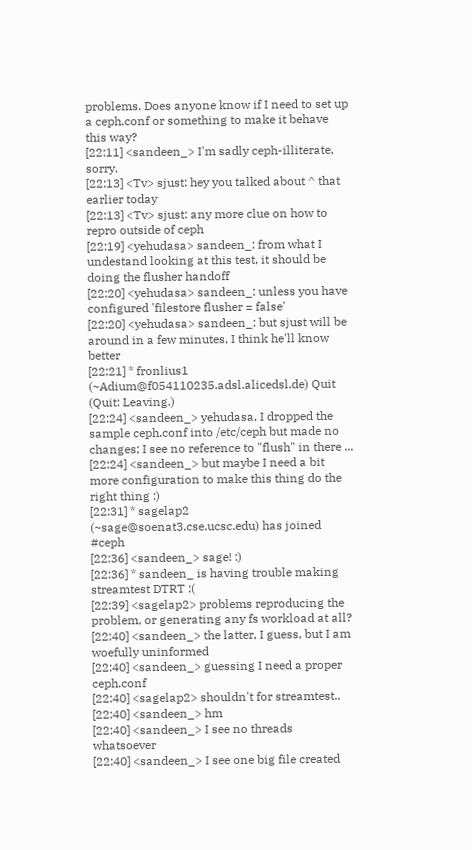problems. Does anyone know if I need to set up a ceph.conf or something to make it behave this way?
[22:11] <sandeen_> I'm sadly ceph-illiterate, sorry.
[22:13] <Tv> sjust: hey you talked about ^ that earlier today
[22:13] <Tv> sjust: any more clue on how to repro outside of ceph
[22:19] <yehudasa> sandeen_: from what I undestand looking at this test, it should be doing the flusher handoff
[22:20] <yehudasa> sandeen_: unless you have configured 'filestore flusher = false'
[22:20] <yehudasa> sandeen_: but sjust will be around in a few minutes, I think he'll know better
[22:21] * fronlius1 (~Adium@f054110235.adsl.alicedsl.de) Quit (Quit: Leaving.)
[22:24] <sandeen_> yehudasa, I dropped the sample ceph.conf into /etc/ceph but made no changes; I see no reference to "flush" in there ...
[22:24] <sandeen_> but maybe I need a bit more configuration to make this thing do the right thing :)
[22:31] * sagelap2 (~sage@soenat3.cse.ucsc.edu) has joined #ceph
[22:36] <sandeen_> sage! :)
[22:36] * sandeen_ is having trouble making streamtest DTRT :(
[22:39] <sagelap2> problems reproducing the problem, or generating any fs workload at all?
[22:40] <sandeen_> the latter, I guess, but I am woefully uninformed
[22:40] <sandeen_> guessing I need a proper ceph.conf
[22:40] <sagelap2> shouldn't for streamtest..
[22:40] <sandeen_> hm
[22:40] <sandeen_> I see no threads whatsoever
[22:40] <sandeen_> I see one big file created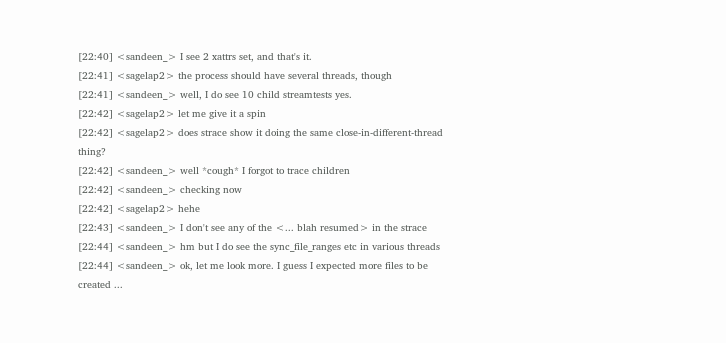[22:40] <sandeen_> I see 2 xattrs set, and that's it.
[22:41] <sagelap2> the process should have several threads, though
[22:41] <sandeen_> well, I do see 10 child streamtests yes.
[22:42] <sagelap2> let me give it a spin
[22:42] <sagelap2> does strace show it doing the same close-in-different-thread thing?
[22:42] <sandeen_> well *cough* I forgot to trace children
[22:42] <sandeen_> checking now
[22:42] <sagelap2> hehe
[22:43] <sandeen_> I don't see any of the <... blah resumed> in the strace
[22:44] <sandeen_> hm but I do see the sync_file_ranges etc in various threads
[22:44] <sandeen_> ok, let me look more. I guess I expected more files to be created ...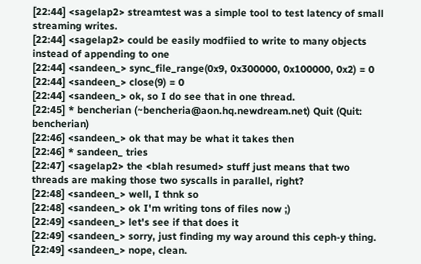[22:44] <sagelap2> streamtest was a simple tool to test latency of small streaming writes.
[22:44] <sagelap2> could be easily modfiied to write to many objects instead of appending to one
[22:44] <sandeen_> sync_file_range(0x9, 0x300000, 0x100000, 0x2) = 0
[22:44] <sandeen_> close(9) = 0
[22:44] <sandeen_> ok, so I do see that in one thread.
[22:45] * bencherian (~bencheria@aon.hq.newdream.net) Quit (Quit: bencherian)
[22:46] <sandeen_> ok that may be what it takes then
[22:46] * sandeen_ tries
[22:47] <sagelap2> the <blah resumed> stuff just means that two threads are making those two syscalls in parallel, right?
[22:48] <sandeen_> well, I thnk so
[22:48] <sandeen_> ok I'm writing tons of files now ;)
[22:49] <sandeen_> let's see if that does it
[22:49] <sandeen_> sorry, just finding my way around this ceph-y thing.
[22:49] <sandeen_> nope, clean.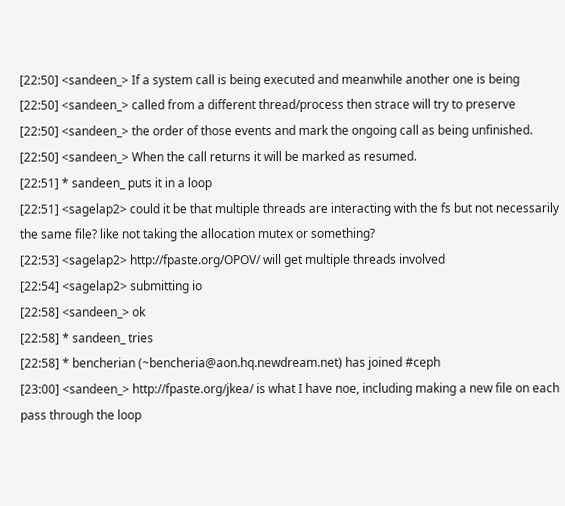[22:50] <sandeen_> If a system call is being executed and meanwhile another one is being
[22:50] <sandeen_> called from a different thread/process then strace will try to preserve
[22:50] <sandeen_> the order of those events and mark the ongoing call as being unfinished.
[22:50] <sandeen_> When the call returns it will be marked as resumed.
[22:51] * sandeen_ puts it in a loop
[22:51] <sagelap2> could it be that multiple threads are interacting with the fs but not necessarily the same file? like not taking the allocation mutex or something?
[22:53] <sagelap2> http://fpaste.org/OPOV/ will get multiple threads involved
[22:54] <sagelap2> submitting io
[22:58] <sandeen_> ok
[22:58] * sandeen_ tries
[22:58] * bencherian (~bencheria@aon.hq.newdream.net) has joined #ceph
[23:00] <sandeen_> http://fpaste.org/jkea/ is what I have noe, including making a new file on each pass through the loop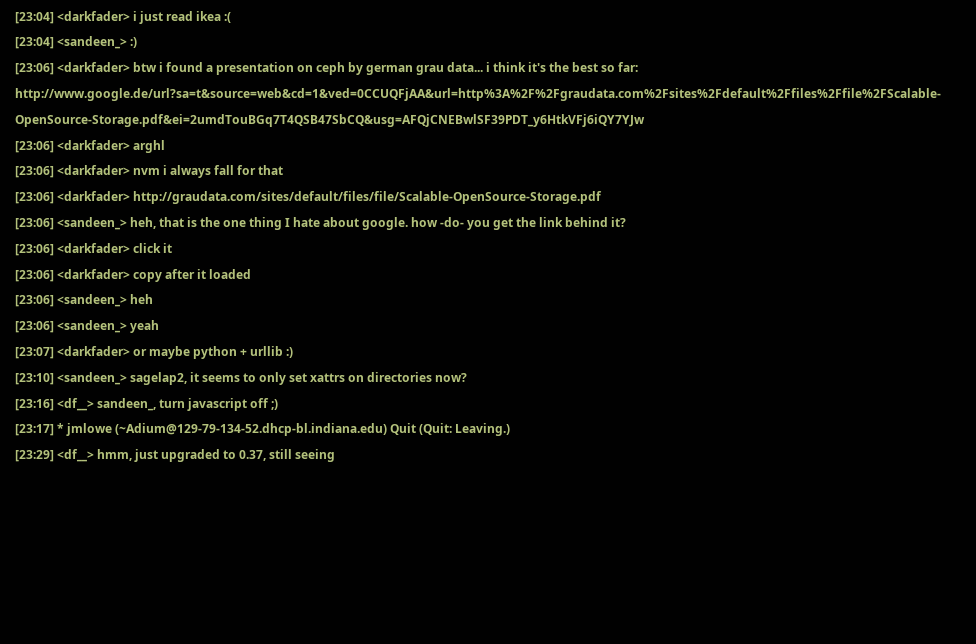[23:04] <darkfader> i just read ikea :(
[23:04] <sandeen_> :)
[23:06] <darkfader> btw i found a presentation on ceph by german grau data... i think it's the best so far: http://www.google.de/url?sa=t&source=web&cd=1&ved=0CCUQFjAA&url=http%3A%2F%2Fgraudata.com%2Fsites%2Fdefault%2Ffiles%2Ffile%2FScalable-OpenSource-Storage.pdf&ei=2umdTouBGq7T4QSB47SbCQ&usg=AFQjCNEBwlSF39PDT_y6HtkVFj6iQY7YJw
[23:06] <darkfader> arghl
[23:06] <darkfader> nvm i always fall for that
[23:06] <darkfader> http://graudata.com/sites/default/files/file/Scalable-OpenSource-Storage.pdf
[23:06] <sandeen_> heh, that is the one thing I hate about google. how -do- you get the link behind it?
[23:06] <darkfader> click it
[23:06] <darkfader> copy after it loaded
[23:06] <sandeen_> heh
[23:06] <sandeen_> yeah
[23:07] <darkfader> or maybe python + urllib :)
[23:10] <sandeen_> sagelap2, it seems to only set xattrs on directories now?
[23:16] <df__> sandeen_, turn javascript off ;)
[23:17] * jmlowe (~Adium@129-79-134-52.dhcp-bl.indiana.edu) Quit (Quit: Leaving.)
[23:29] <df__> hmm, just upgraded to 0.37, still seeing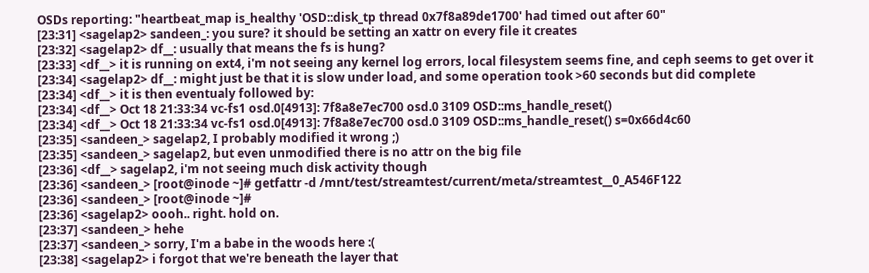OSDs reporting: "heartbeat_map is_healthy 'OSD::disk_tp thread 0x7f8a89de1700' had timed out after 60"
[23:31] <sagelap2> sandeen_: you sure? it should be setting an xattr on every file it creates
[23:32] <sagelap2> df__: usually that means the fs is hung?
[23:33] <df__> it is running on ext4, i'm not seeing any kernel log errors, local filesystem seems fine, and ceph seems to get over it
[23:34] <sagelap2> df__: might just be that it is slow under load, and some operation took >60 seconds but did complete
[23:34] <df__> it is then eventualy followed by:
[23:34] <df__> Oct 18 21:33:34 vc-fs1 osd.0[4913]: 7f8a8e7ec700 osd.0 3109 OSD::ms_handle_reset()
[23:34] <df__> Oct 18 21:33:34 vc-fs1 osd.0[4913]: 7f8a8e7ec700 osd.0 3109 OSD::ms_handle_reset() s=0x66d4c60
[23:35] <sandeen_> sagelap2, I probably modified it wrong ;)
[23:35] <sandeen_> sagelap2, but even unmodified there is no attr on the big file
[23:36] <df__> sagelap2, i'm not seeing much disk activity though
[23:36] <sandeen_> [root@inode ~]# getfattr -d /mnt/test/streamtest/current/meta/streamtest__0_A546F122
[23:36] <sandeen_> [root@inode ~]#
[23:36] <sagelap2> oooh.. right. hold on.
[23:37] <sandeen_> hehe
[23:37] <sandeen_> sorry, I'm a babe in the woods here :(
[23:38] <sagelap2> i forgot that we're beneath the layer that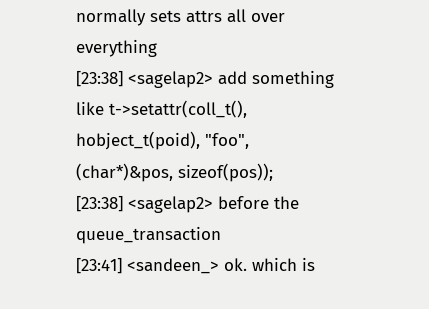normally sets attrs all over everything
[23:38] <sagelap2> add something like t->setattr(coll_t(), hobject_t(poid), "foo", (char*)&pos, sizeof(pos));
[23:38] <sagelap2> before the queue_transaction
[23:41] <sandeen_> ok. which is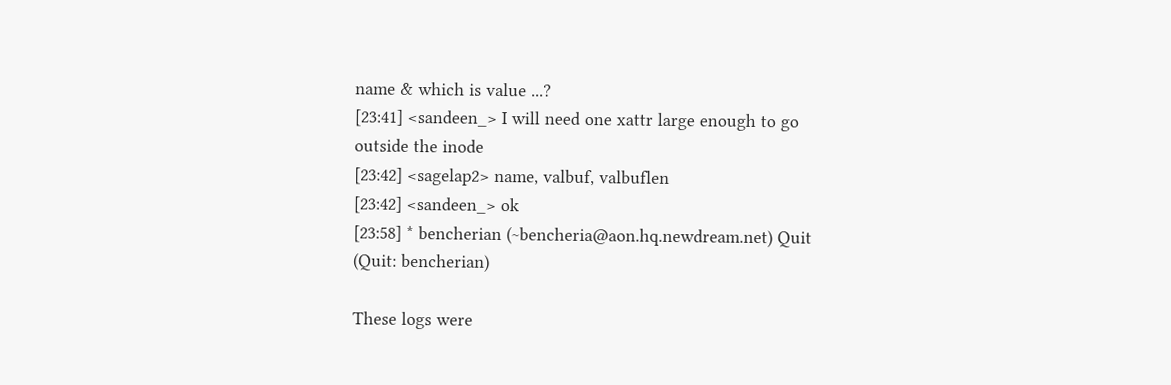name & which is value ...?
[23:41] <sandeen_> I will need one xattr large enough to go outside the inode
[23:42] <sagelap2> name, valbuf, valbuflen
[23:42] <sandeen_> ok
[23:58] * bencherian (~bencheria@aon.hq.newdream.net) Quit (Quit: bencherian)

These logs were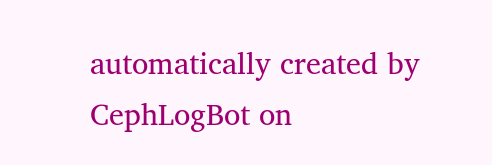automatically created by CephLogBot on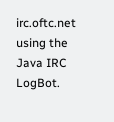irc.oftc.net using the Java IRC LogBot.